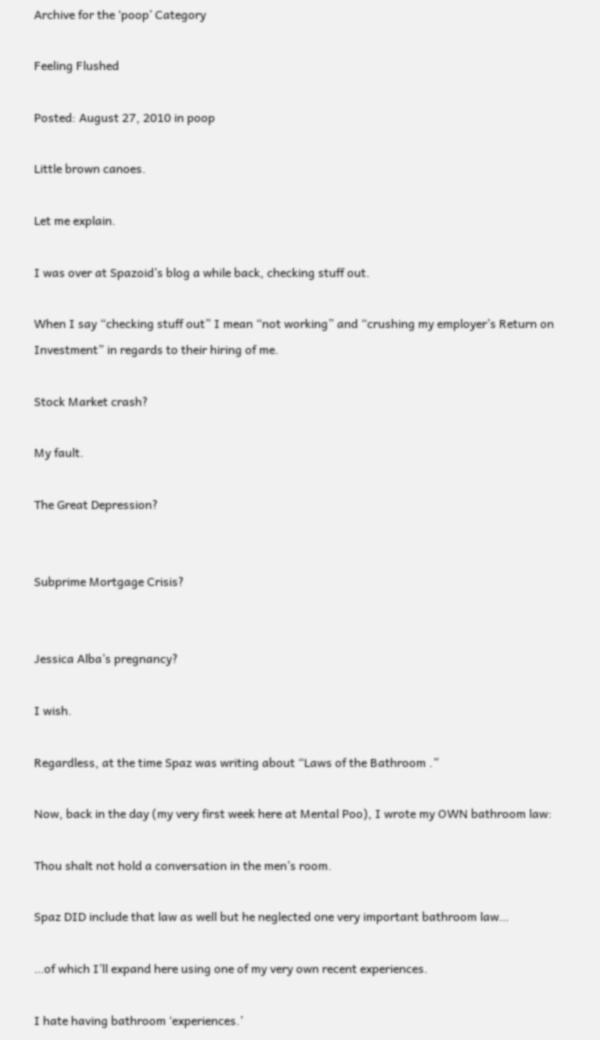Archive for the ‘poop’ Category

Feeling Flushed

Posted: August 27, 2010 in poop

Little brown canoes.

Let me explain.

I was over at Spazoid’s blog a while back, checking stuff out.

When I say “checking stuff out” I mean “not working” and “crushing my employer’s Return on Investment” in regards to their hiring of me.

Stock Market crash?

My fault.

The Great Depression?


Subprime Mortgage Crisis?


Jessica Alba’s pregnancy?

I wish.

Regardless, at the time Spaz was writing about “Laws of the Bathroom .”

Now, back in the day (my very first week here at Mental Poo), I wrote my OWN bathroom law:

Thou shalt not hold a conversation in the men’s room.

Spaz DID include that law as well but he neglected one very important bathroom law…

…of which I’ll expand here using one of my very own recent experiences.

I hate having bathroom ‘experiences.’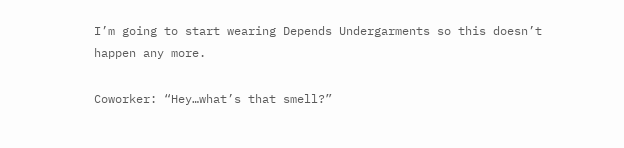I’m going to start wearing Depends Undergarments so this doesn’t happen any more.

Coworker: “Hey…what’s that smell?”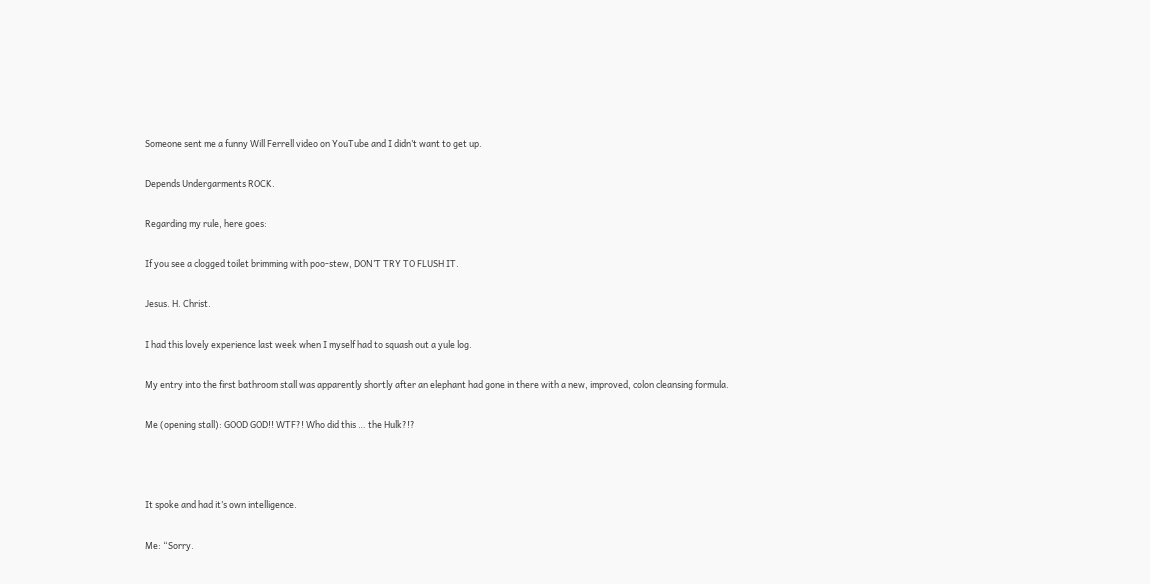Someone sent me a funny Will Ferrell video on YouTube and I didn’t want to get up.

Depends Undergarments ROCK.

Regarding my rule, here goes:

If you see a clogged toilet brimming with poo-stew, DON’T TRY TO FLUSH IT.

Jesus. H. Christ.

I had this lovely experience last week when I myself had to squash out a yule log.

My entry into the first bathroom stall was apparently shortly after an elephant had gone in there with a new, improved, colon cleansing formula.

Me (opening stall): GOOD GOD!! WTF?! Who did this … the Hulk?!?



It spoke and had it’s own intelligence.

Me: “Sorry.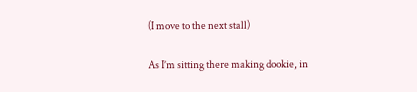(I move to the next stall)

As I’m sitting there making dookie, in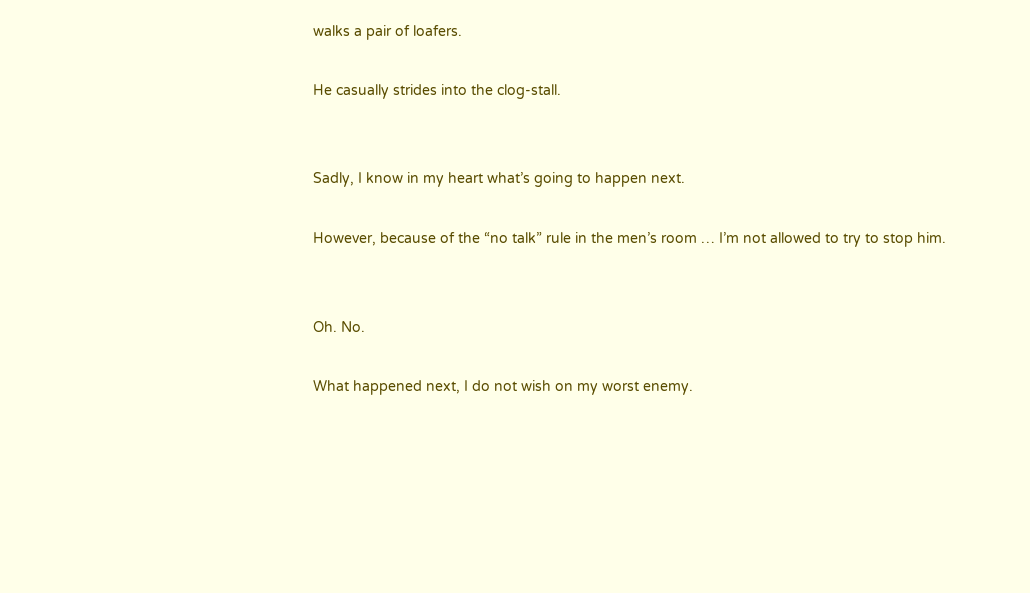walks a pair of loafers.

He casually strides into the clog-stall.


Sadly, I know in my heart what’s going to happen next.

However, because of the “no talk” rule in the men’s room … I’m not allowed to try to stop him.


Oh. No.

What happened next, I do not wish on my worst enemy.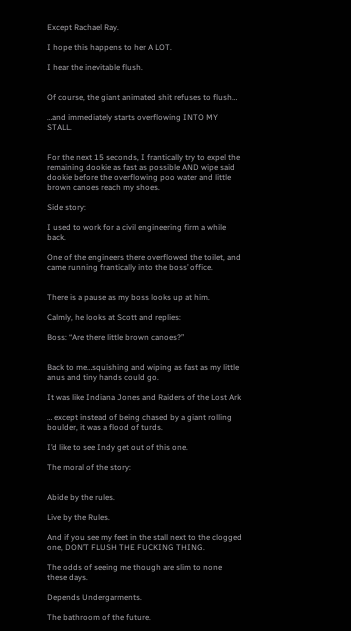Except Rachael Ray.

I hope this happens to her A LOT.

I hear the inevitable flush.


Of course, the giant animated shit refuses to flush…

…and immediately starts overflowing INTO MY STALL.


For the next 15 seconds, I frantically try to expel the remaining dookie as fast as possible AND wipe said dookie before the overflowing poo water and little brown canoes reach my shoes.

Side story:

I used to work for a civil engineering firm a while back.

One of the engineers there overflowed the toilet, and came running frantically into the boss’ office.


There is a pause as my boss looks up at him.

Calmly, he looks at Scott and replies:

Boss: “Are there little brown canoes?”


Back to me…squishing and wiping as fast as my little anus and tiny hands could go.

It was like Indiana Jones and Raiders of the Lost Ark

… except instead of being chased by a giant rolling boulder, it was a flood of turds.

I’d like to see Indy get out of this one.

The moral of the story:


Abide by the rules.

Live by the Rules.

And if you see my feet in the stall next to the clogged one, DON’T FLUSH THE FUCKING THING.

The odds of seeing me though are slim to none these days.

Depends Undergarments.

The bathroom of the future.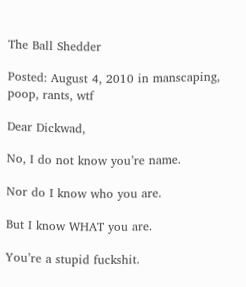The Ball Shedder

Posted: August 4, 2010 in manscaping, poop, rants, wtf

Dear Dickwad,

No, I do not know you’re name.

Nor do I know who you are.

But I know WHAT you are.

You’re a stupid fuckshit.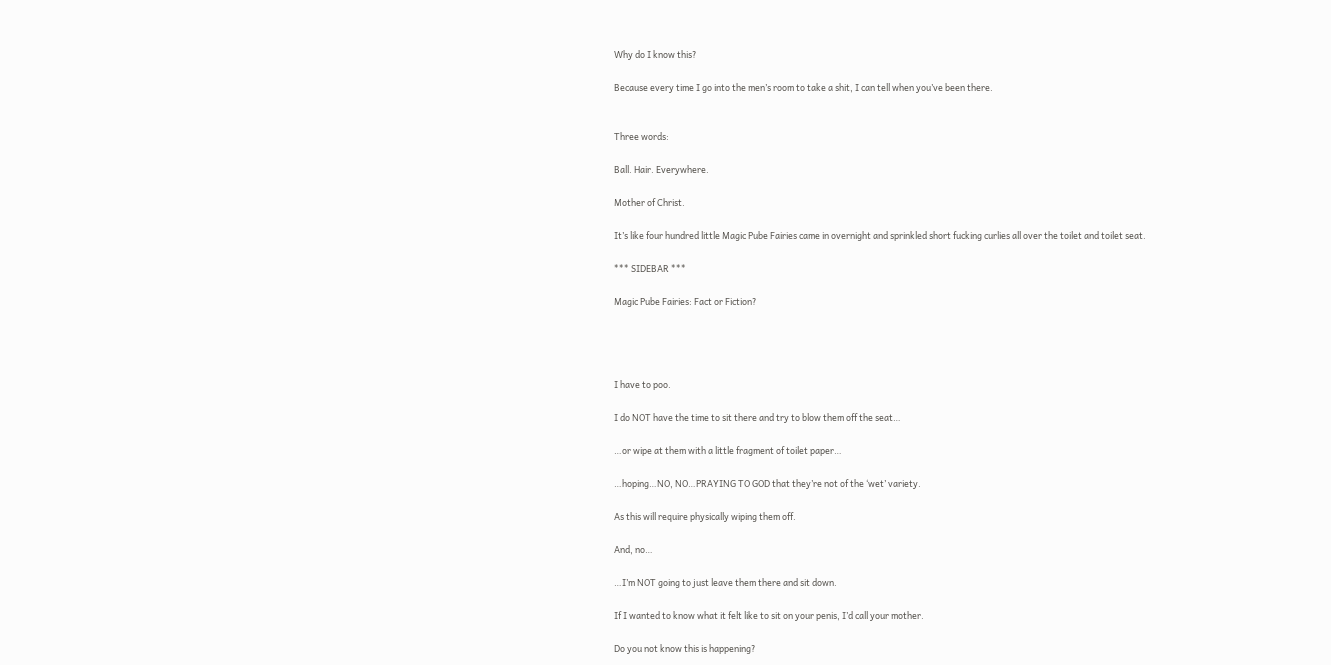Why do I know this?

Because every time I go into the men’s room to take a shit, I can tell when you’ve been there.


Three words:

Ball. Hair. Everywhere.

Mother of Christ.

It’s like four hundred little Magic Pube Fairies came in overnight and sprinkled short fucking curlies all over the toilet and toilet seat.

*** SIDEBAR ***

Magic Pube Fairies: Fact or Fiction?




I have to poo.

I do NOT have the time to sit there and try to blow them off the seat…

…or wipe at them with a little fragment of toilet paper…

…hoping…NO, NO…PRAYING TO GOD that they’re not of the ‘wet’ variety.

As this will require physically wiping them off.

And, no…

…I’m NOT going to just leave them there and sit down.

If I wanted to know what it felt like to sit on your penis, I’d call your mother.

Do you not know this is happening?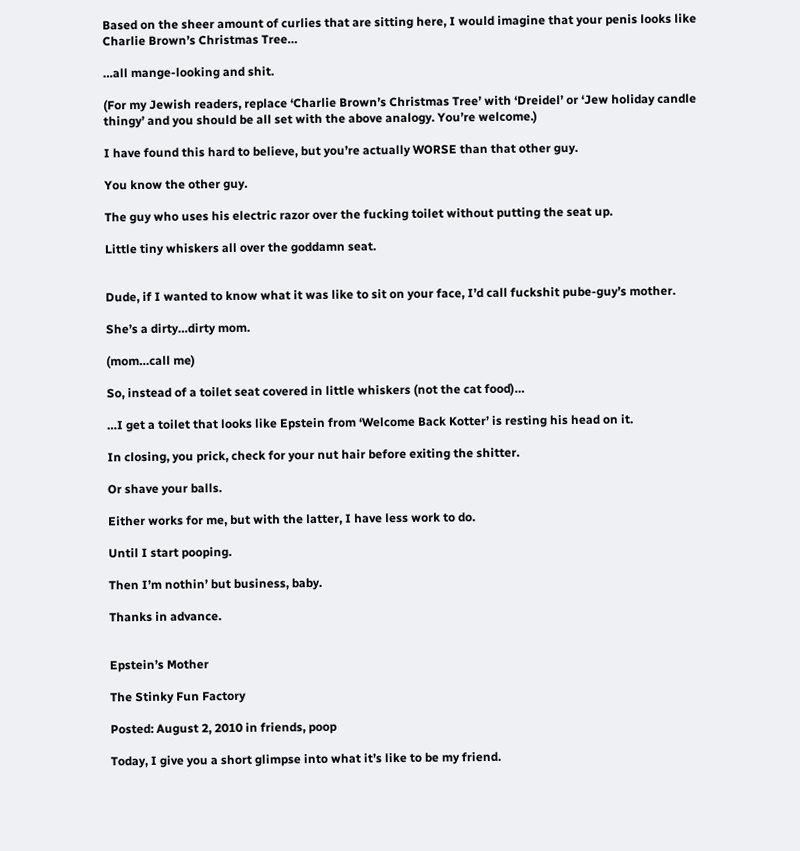Based on the sheer amount of curlies that are sitting here, I would imagine that your penis looks like Charlie Brown’s Christmas Tree…

…all mange-looking and shit.

(For my Jewish readers, replace ‘Charlie Brown’s Christmas Tree’ with ‘Dreidel’ or ‘Jew holiday candle thingy’ and you should be all set with the above analogy. You’re welcome.)

I have found this hard to believe, but you’re actually WORSE than that other guy.

You know the other guy.

The guy who uses his electric razor over the fucking toilet without putting the seat up.

Little tiny whiskers all over the goddamn seat.


Dude, if I wanted to know what it was like to sit on your face, I’d call fuckshit pube-guy’s mother.

She’s a dirty…dirty mom.

(mom…call me)

So, instead of a toilet seat covered in little whiskers (not the cat food)…

…I get a toilet that looks like Epstein from ‘Welcome Back Kotter’ is resting his head on it.

In closing, you prick, check for your nut hair before exiting the shitter.

Or shave your balls.

Either works for me, but with the latter, I have less work to do.

Until I start pooping.

Then I’m nothin’ but business, baby.

Thanks in advance.


Epstein’s Mother

The Stinky Fun Factory

Posted: August 2, 2010 in friends, poop

Today, I give you a short glimpse into what it’s like to be my friend.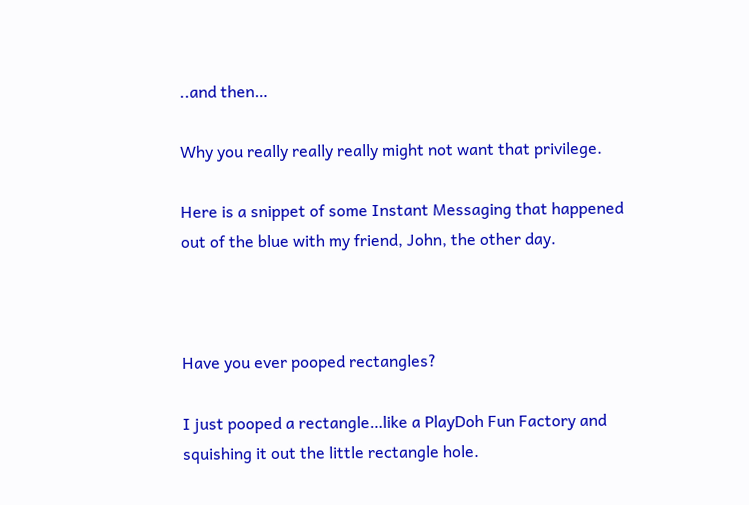..and then…

Why you really really really might not want that privilege.

Here is a snippet of some Instant Messaging that happened out of the blue with my friend, John, the other day.



Have you ever pooped rectangles?

I just pooped a rectangle…like a PlayDoh Fun Factory and squishing it out the little rectangle hole.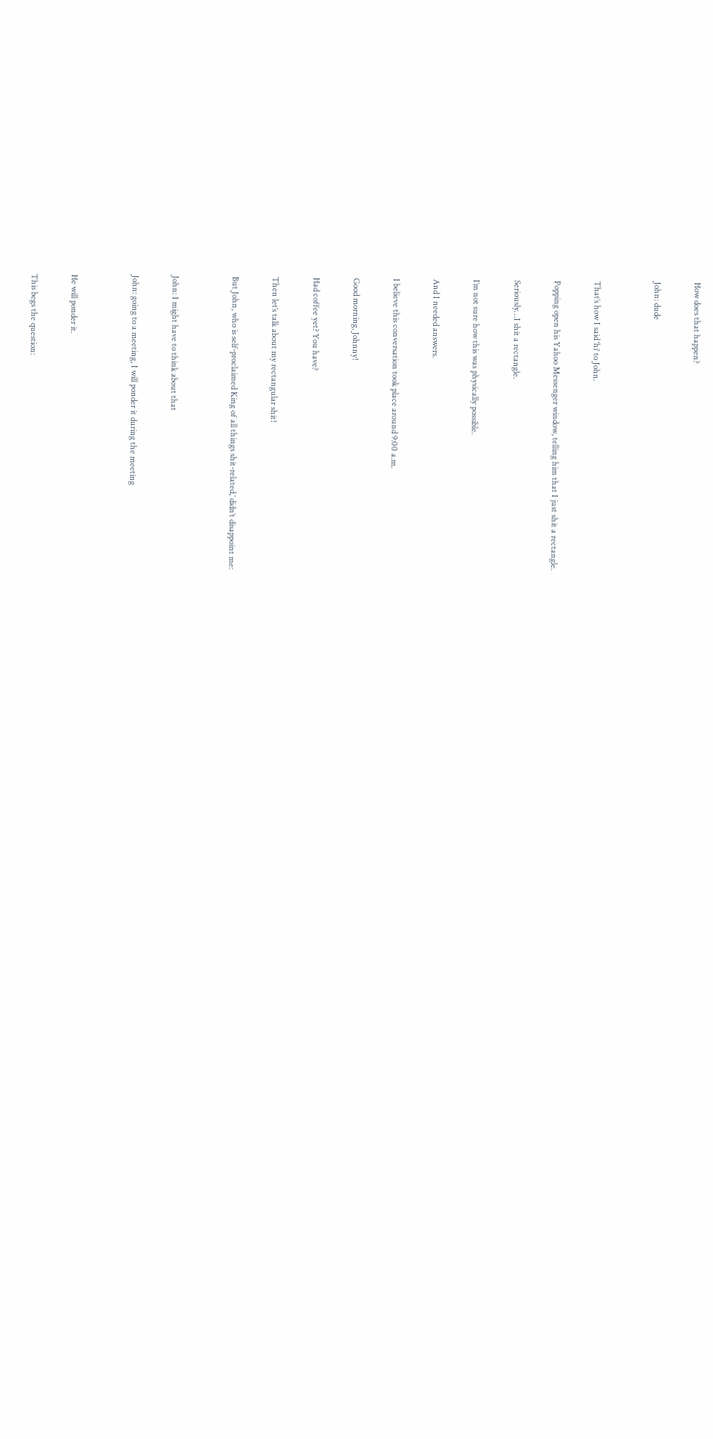How does that happen?

John: dude


That’s how I said ‘hi‘ to John.

Popping open his Yahoo Messenger window, telling him that I just shit a rectangle.

Seriously…I shit a rectangle.

I’m not sure how this was physically possible.

And I needed answers.

I believe this conversation took place around 9:00 a.m.

Good morning, Johnny!

Had coffee yet? You have?

Then let’s talk about my rectangular shit!

But John, who is self-proclaimed King of all things shit-related,’ didn’t disappoint me:


John: I might have to think about that

John: going to a meeting, I will ponder it during the meeting


He will ponder it.

This begs the question: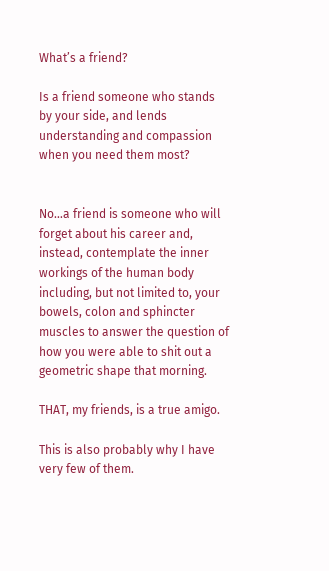What’s a friend?

Is a friend someone who stands by your side, and lends understanding and compassion when you need them most?


No…a friend is someone who will forget about his career and, instead, contemplate the inner workings of the human body including, but not limited to, your bowels, colon and sphincter muscles to answer the question of how you were able to shit out a geometric shape that morning.

THAT, my friends, is a true amigo.

This is also probably why I have very few of them.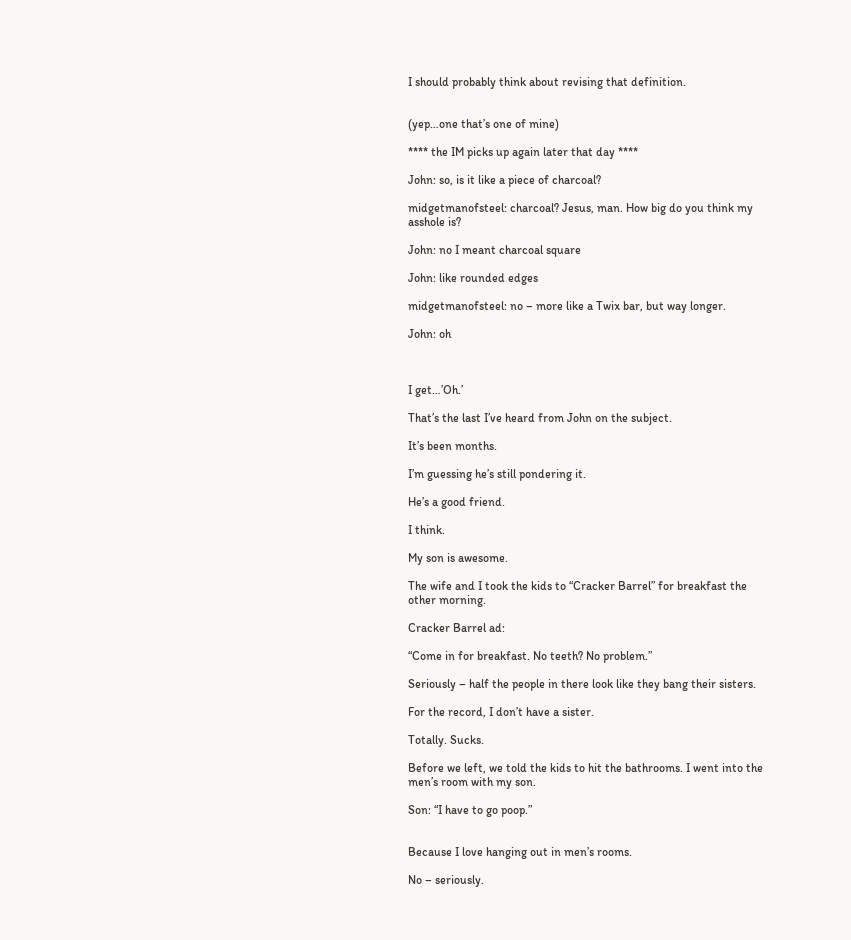I should probably think about revising that definition.


(yep…one that’s one of mine)

**** the IM picks up again later that day ****

John: so, is it like a piece of charcoal?

midgetmanofsteel: charcoal? Jesus, man. How big do you think my asshole is?

John: no I meant charcoal square

John: like rounded edges

midgetmanofsteel: no – more like a Twix bar, but way longer.

John: oh



I get…’Oh.’

That’s the last I’ve heard from John on the subject.

It’s been months.

I’m guessing he’s still pondering it.

He’s a good friend.

I think.

My son is awesome.

The wife and I took the kids to “Cracker Barrel” for breakfast the other morning.

Cracker Barrel ad:

“Come in for breakfast. No teeth? No problem.”

Seriously – half the people in there look like they bang their sisters.

For the record, I don’t have a sister.

Totally. Sucks.

Before we left, we told the kids to hit the bathrooms. I went into the men’s room with my son.

Son: “I have to go poop.”


Because I love hanging out in men’s rooms.

No – seriously.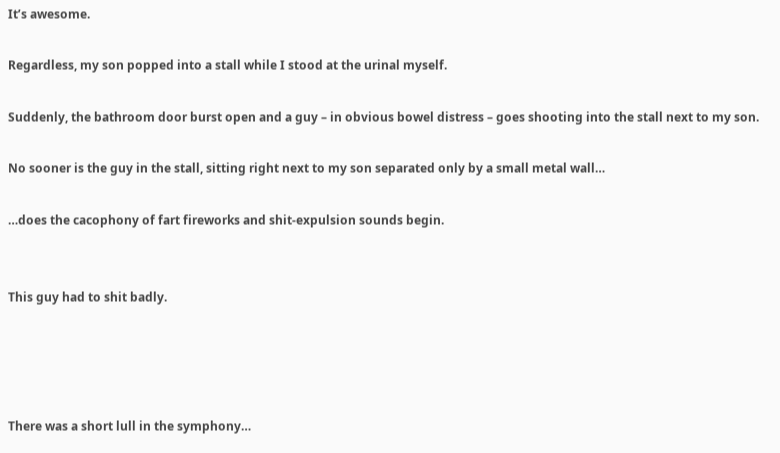It’s awesome.

Regardless, my son popped into a stall while I stood at the urinal myself.

Suddenly, the bathroom door burst open and a guy – in obvious bowel distress – goes shooting into the stall next to my son.

No sooner is the guy in the stall, sitting right next to my son separated only by a small metal wall…

…does the cacophony of fart fireworks and shit-expulsion sounds begin.


This guy had to shit badly.




There was a short lull in the symphony…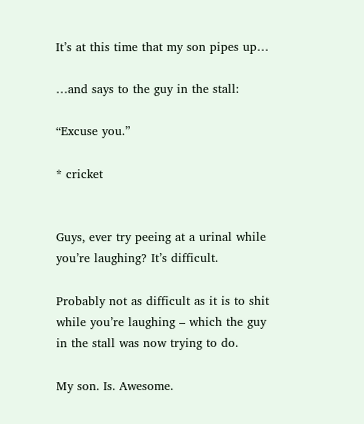It’s at this time that my son pipes up…

…and says to the guy in the stall:

“Excuse you.”

* cricket


Guys, ever try peeing at a urinal while you’re laughing? It’s difficult.

Probably not as difficult as it is to shit while you’re laughing – which the guy in the stall was now trying to do.

My son. Is. Awesome.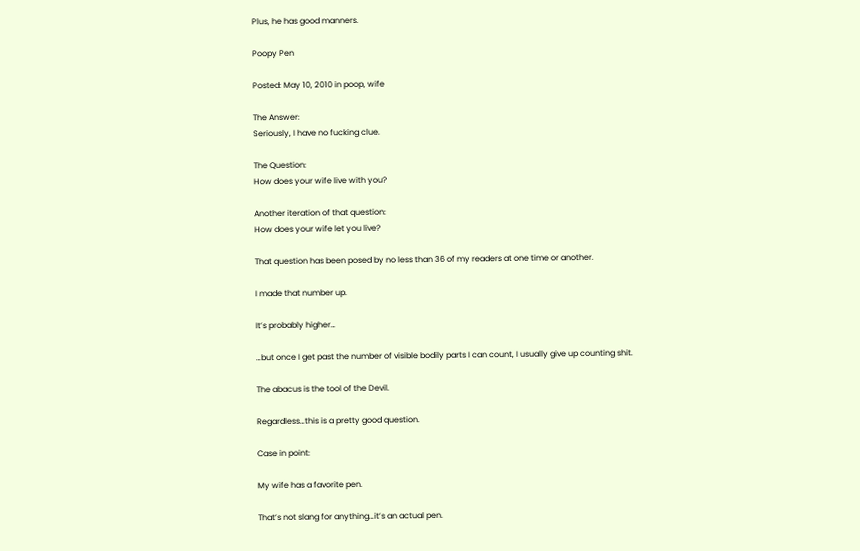Plus, he has good manners.

Poopy Pen

Posted: May 10, 2010 in poop, wife

The Answer:
Seriously, I have no fucking clue.

The Question:
How does your wife live with you?

Another iteration of that question:
How does your wife let you live?

That question has been posed by no less than 36 of my readers at one time or another.

I made that number up.

It’s probably higher…

…but once I get past the number of visible bodily parts I can count, I usually give up counting shit.

The abacus is the tool of the Devil.

Regardless…this is a pretty good question.

Case in point:

My wife has a favorite pen.

That’s not slang for anything…it’s an actual pen.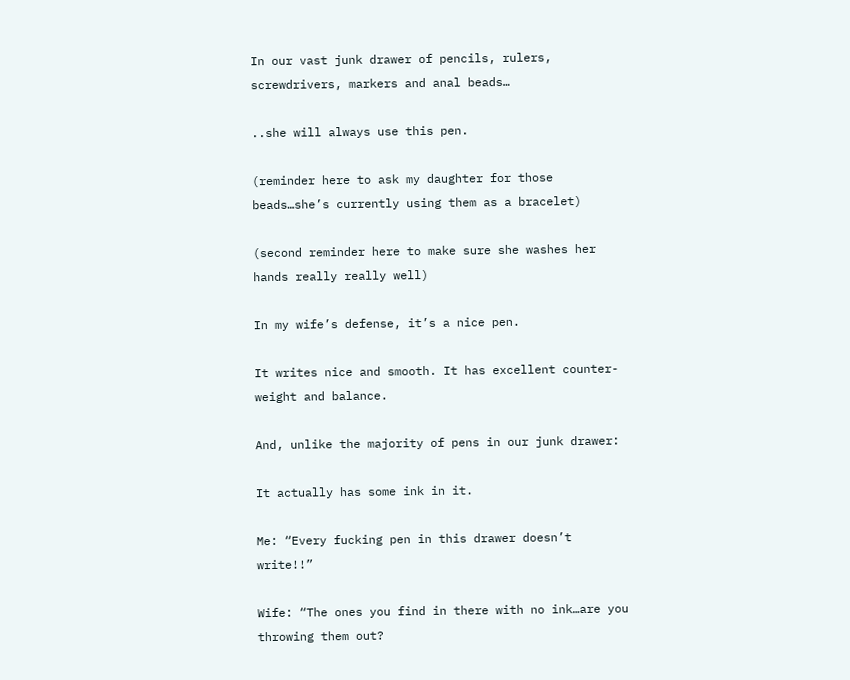In our vast junk drawer of pencils, rulers, screwdrivers, markers and anal beads…

..she will always use this pen.

(reminder here to ask my daughter for those beads…she’s currently using them as a bracelet)

(second reminder here to make sure she washes her hands really really well)

In my wife’s defense, it’s a nice pen.

It writes nice and smooth. It has excellent counter-weight and balance.

And, unlike the majority of pens in our junk drawer:

It actually has some ink in it.

Me: “Every fucking pen in this drawer doesn’t write!!”

Wife: “The ones you find in there with no ink…are you throwing them out?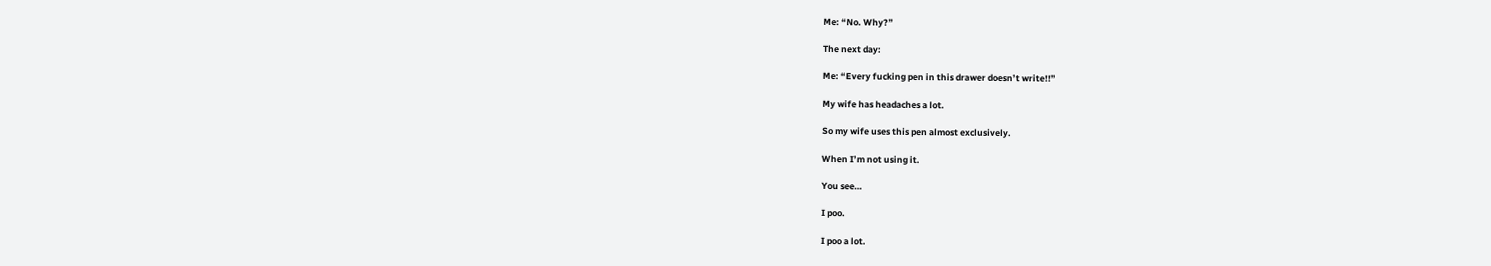Me: “No. Why?”

The next day:

Me: “Every fucking pen in this drawer doesn’t write!!”

My wife has headaches a lot.

So my wife uses this pen almost exclusively.

When I’m not using it.

You see…

I poo.

I poo a lot.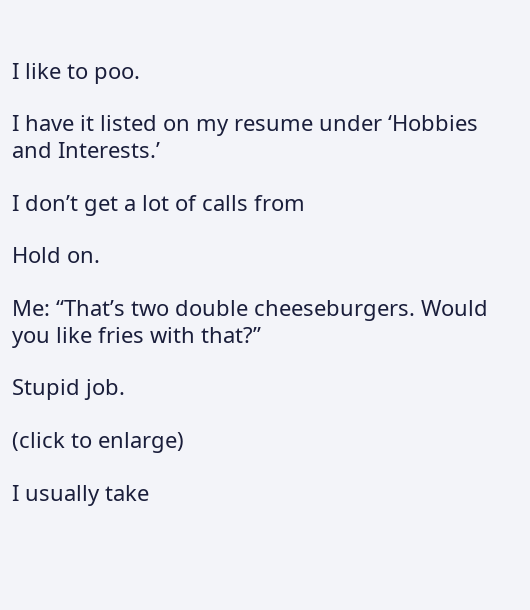I like to poo.

I have it listed on my resume under ‘Hobbies and Interests.’

I don’t get a lot of calls from

Hold on.

Me: “That’s two double cheeseburgers. Would you like fries with that?”

Stupid job.

(click to enlarge)

I usually take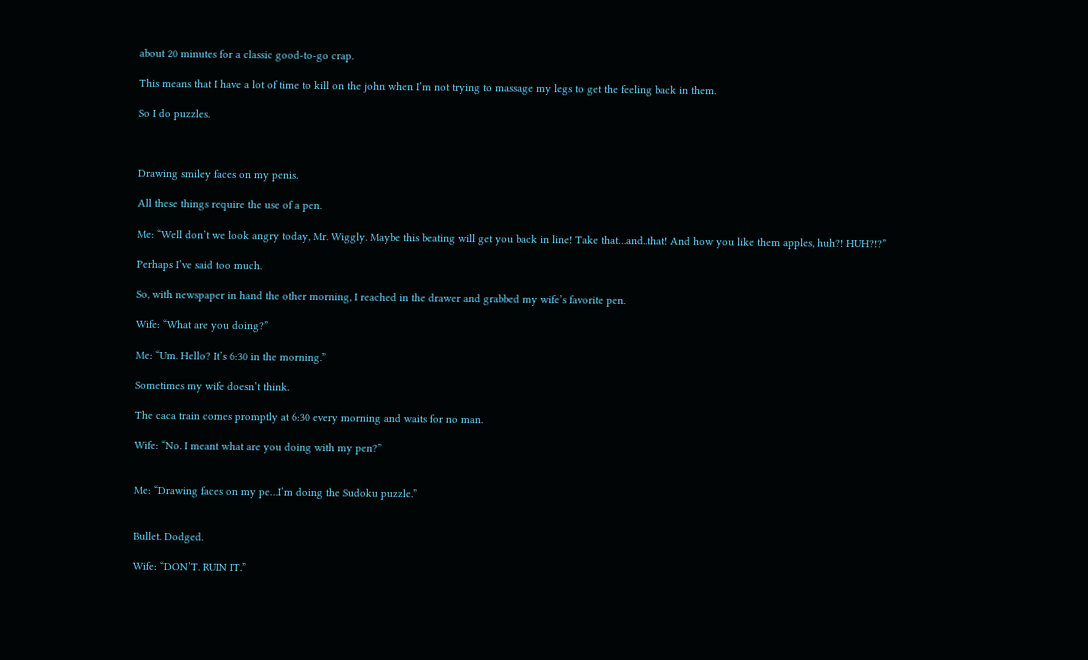about 20 minutes for a classic good-to-go crap.

This means that I have a lot of time to kill on the john when I’m not trying to massage my legs to get the feeling back in them.

So I do puzzles.



Drawing smiley faces on my penis.

All these things require the use of a pen.

Me: “Well don’t we look angry today, Mr. Wiggly. Maybe this beating will get you back in line! Take that…and..that! And how you like them apples, huh?! HUH?!?”

Perhaps I’ve said too much.

So, with newspaper in hand the other morning, I reached in the drawer and grabbed my wife’s favorite pen.

Wife: “What are you doing?”

Me: “Um. Hello? It’s 6:30 in the morning.”

Sometimes my wife doesn’t think.

The caca train comes promptly at 6:30 every morning and waits for no man.

Wife: “No. I meant what are you doing with my pen?”


Me: “Drawing faces on my pe…I’m doing the Sudoku puzzle.”


Bullet. Dodged.

Wife: “DON’T. RUIN IT.”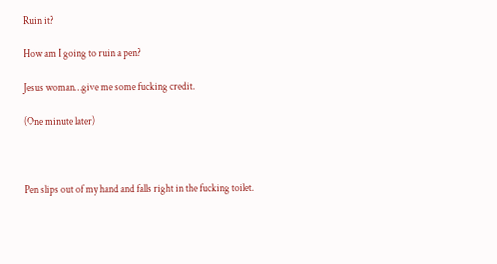Ruin it?

How am I going to ruin a pen?

Jesus woman…give me some fucking credit.

(One minute later)



Pen slips out of my hand and falls right in the fucking toilet.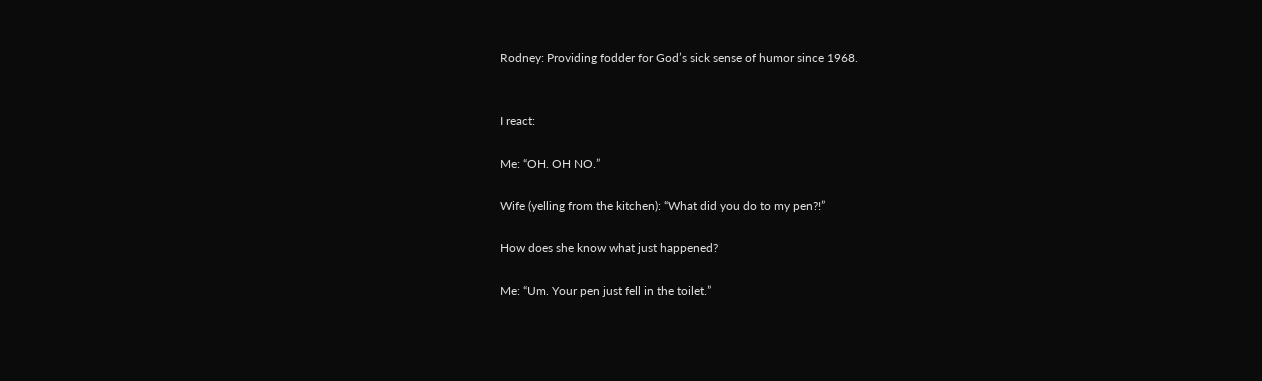Rodney: Providing fodder for God’s sick sense of humor since 1968.


I react:

Me: “OH. OH NO.”

Wife (yelling from the kitchen): “What did you do to my pen?!”

How does she know what just happened?

Me: “Um. Your pen just fell in the toilet.”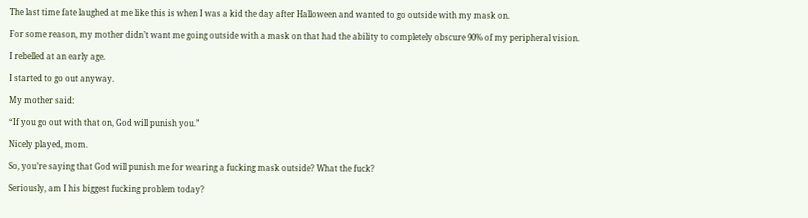The last time fate laughed at me like this is when I was a kid the day after Halloween and wanted to go outside with my mask on.

For some reason, my mother didn’t want me going outside with a mask on that had the ability to completely obscure 90% of my peripheral vision.

I rebelled at an early age.

I started to go out anyway.

My mother said:

“If you go out with that on, God will punish you.”

Nicely played, mom.

So, you’re saying that God will punish me for wearing a fucking mask outside? What the fuck?

Seriously, am I his biggest fucking problem today?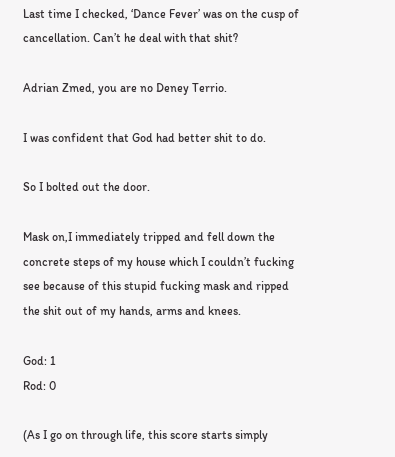Last time I checked, ‘Dance Fever’ was on the cusp of cancellation. Can’t he deal with that shit?

Adrian Zmed, you are no Deney Terrio.

I was confident that God had better shit to do.

So I bolted out the door.

Mask on,I immediately tripped and fell down the concrete steps of my house which I couldn’t fucking see because of this stupid fucking mask and ripped the shit out of my hands, arms and knees.

God: 1
Rod: 0

(As I go on through life, this score starts simply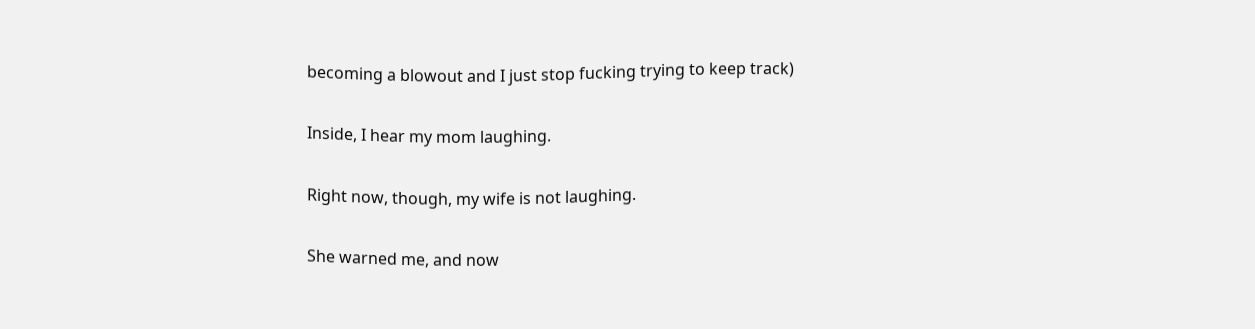becoming a blowout and I just stop fucking trying to keep track)

Inside, I hear my mom laughing.

Right now, though, my wife is not laughing.

She warned me, and now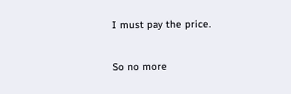I must pay the price.

So no more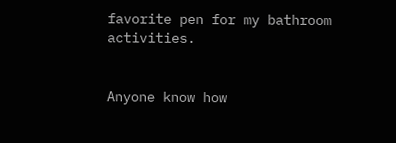favorite pen for my bathroom activities.


Anyone know how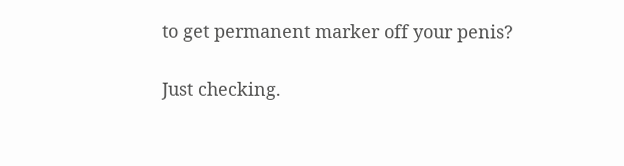to get permanent marker off your penis?

Just checking.